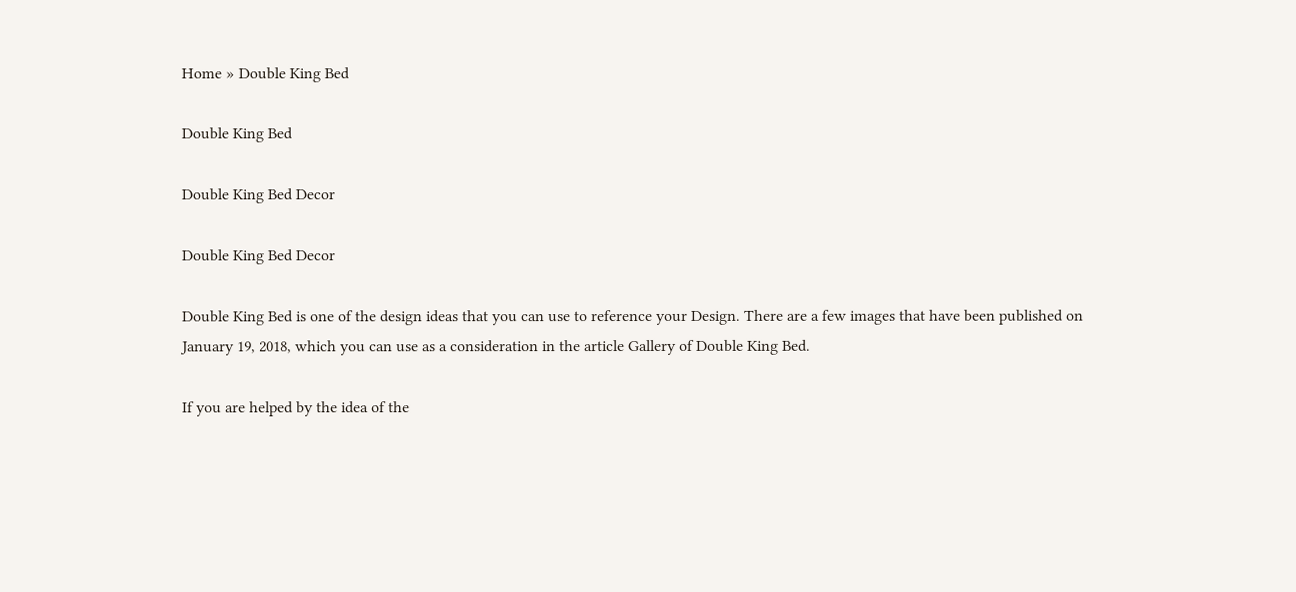Home » Double King Bed

Double King Bed

Double King Bed Decor

Double King Bed Decor

Double King Bed is one of the design ideas that you can use to reference your Design. There are a few images that have been published on January 19, 2018, which you can use as a consideration in the article Gallery of Double King Bed.

If you are helped by the idea of the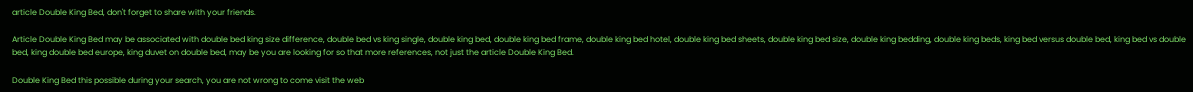article Double King Bed, don't forget to share with your friends.

Article Double King Bed may be associated with double bed king size difference, double bed vs king single, double king bed, double king bed frame, double king bed hotel, double king bed sheets, double king bed size, double king bedding, double king beds, king bed versus double bed, king bed vs double bed, king double bed europe, king duvet on double bed, may be you are looking for so that more references, not just the article Double King Bed.

Double King Bed this possible during your search, you are not wrong to come visit the web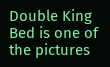Double King Bed is one of the pictures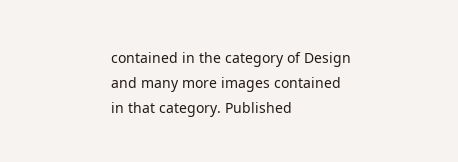contained in the category of Design and many more images contained in that category. Published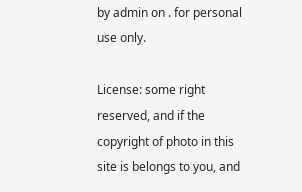by admin on . for personal use only.

License: some right reserved, and if the copyright of photo in this site is belongs to you, and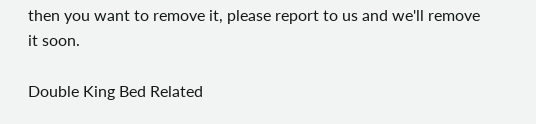then you want to remove it, please report to us and we'll remove it soon.

Double King Bed Related